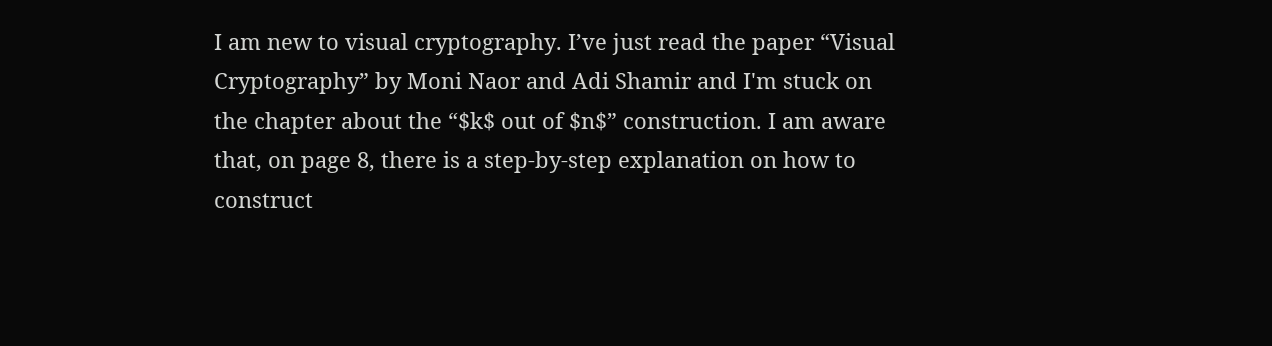I am new to visual cryptography. I’ve just read the paper “Visual Cryptography” by Moni Naor and Adi Shamir and I'm stuck on the chapter about the “$k$ out of $n$” construction. I am aware that, on page 8, there is a step-by-step explanation on how to construct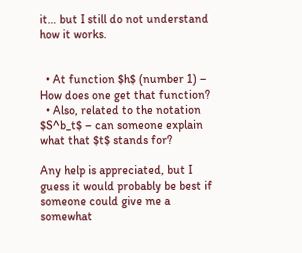it… but I still do not understand how it works.


  • At function $h$ (number 1) – How does one get that function?
  • Also, related to the notation $S^b_t$ – can someone explain what that $t$ stands for?

Any help is appreciated, but I guess it would probably be best if someone could give me a somewhat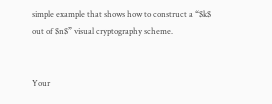simple example that shows how to construct a “$k$ out of $n$” visual cryptography scheme.


Your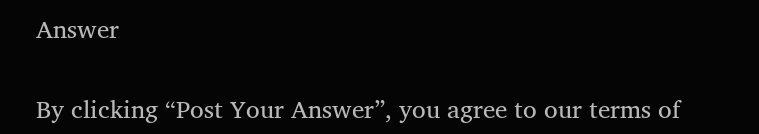Answer

By clicking “Post Your Answer”, you agree to our terms of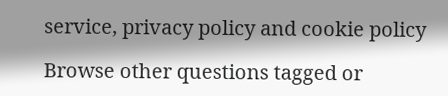service, privacy policy and cookie policy

Browse other questions tagged or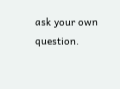ask your own question.